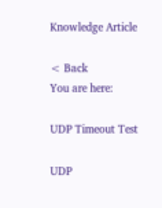Knowledge Article

< Back
You are here:

UDP Timeout Test

UDP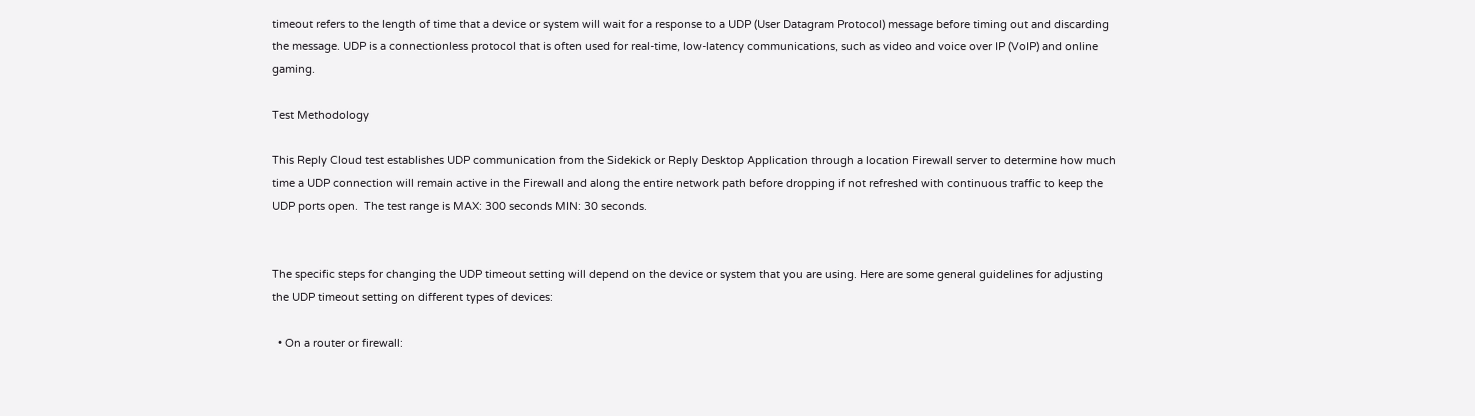timeout refers to the length of time that a device or system will wait for a response to a UDP (User Datagram Protocol) message before timing out and discarding the message. UDP is a connectionless protocol that is often used for real-time, low-latency communications, such as video and voice over IP (VoIP) and online gaming.

Test Methodology

This Reply Cloud test establishes UDP communication from the Sidekick or Reply Desktop Application through a location Firewall server to determine how much time a UDP connection will remain active in the Firewall and along the entire network path before dropping if not refreshed with continuous traffic to keep the UDP ports open.  The test range is MAX: 300 seconds MIN: 30 seconds.


The specific steps for changing the UDP timeout setting will depend on the device or system that you are using. Here are some general guidelines for adjusting the UDP timeout setting on different types of devices:

  • On a router or firewall: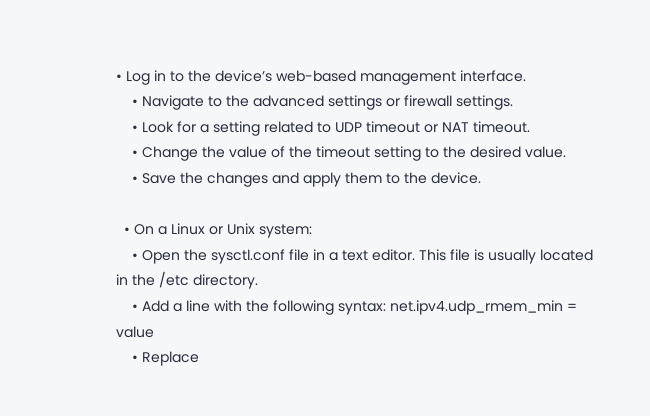• Log in to the device’s web-based management interface.
    • Navigate to the advanced settings or firewall settings.
    • Look for a setting related to UDP timeout or NAT timeout.
    • Change the value of the timeout setting to the desired value.
    • Save the changes and apply them to the device.

  • On a Linux or Unix system:
    • Open the sysctl.conf file in a text editor. This file is usually located in the /etc directory.
    • Add a line with the following syntax: net.ipv4.udp_rmem_min = value
    • Replace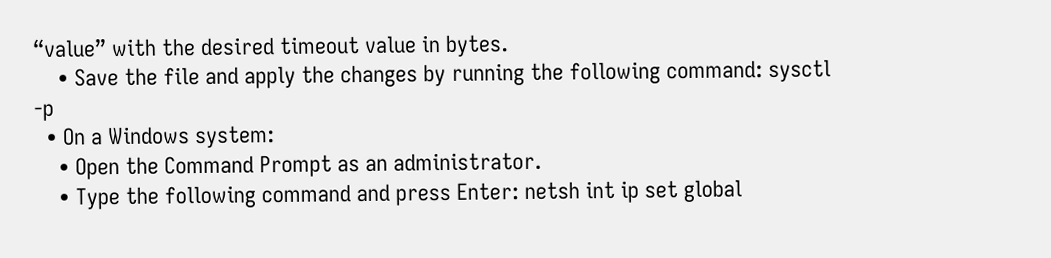“value” with the desired timeout value in bytes.
    • Save the file and apply the changes by running the following command: sysctl -p
  • On a Windows system:
    • Open the Command Prompt as an administrator.
    • Type the following command and press Enter: netsh int ip set global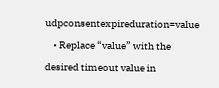udpconsentexpireduration=value
    • Replace “value” with the desired timeout value in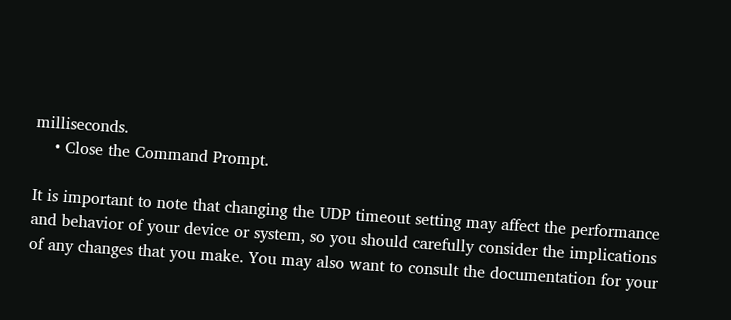milliseconds.
    • Close the Command Prompt.

It is important to note that changing the UDP timeout setting may affect the performance and behavior of your device or system, so you should carefully consider the implications of any changes that you make. You may also want to consult the documentation for your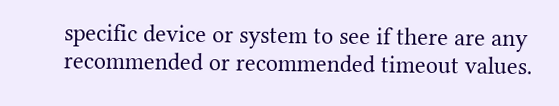specific device or system to see if there are any recommended or recommended timeout values.